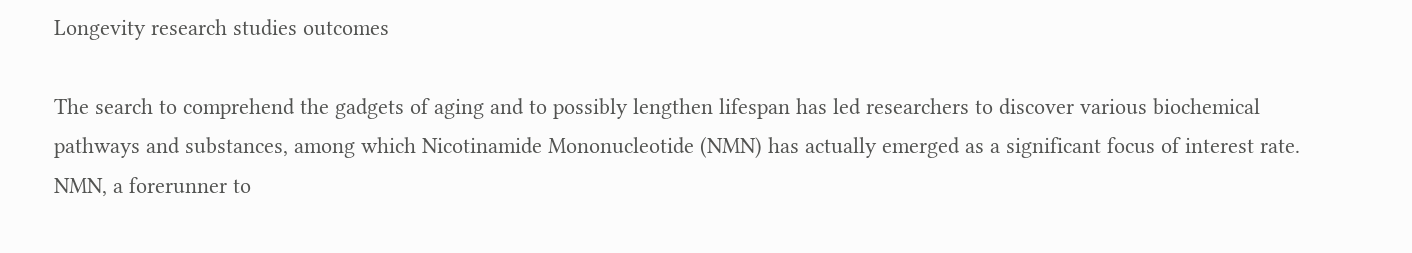Longevity research studies outcomes

The search to comprehend the gadgets of aging and to possibly lengthen lifespan has led researchers to discover various biochemical pathways and substances, among which Nicotinamide Mononucleotide (NMN) has actually emerged as a significant focus of interest rate. NMN, a forerunner to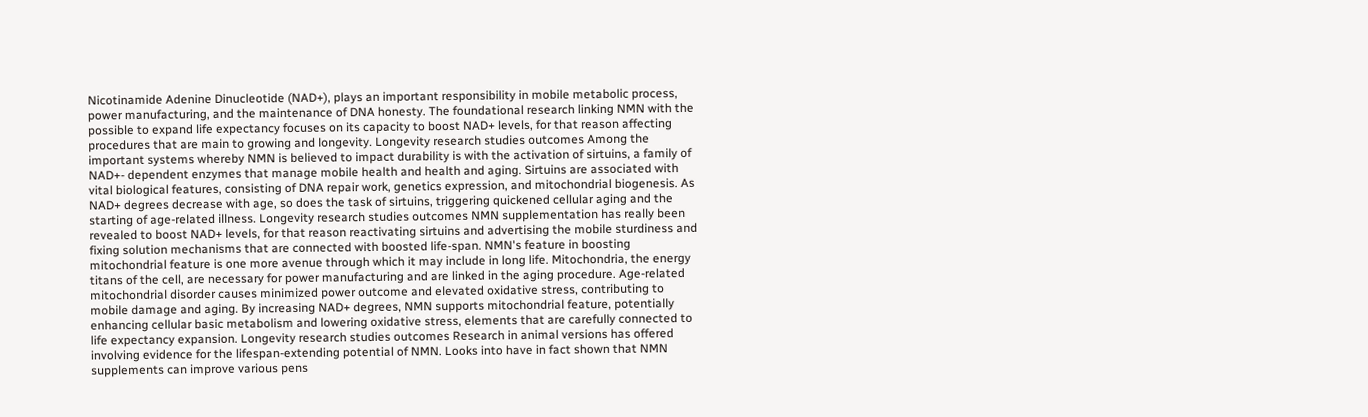Nicotinamide Adenine Dinucleotide (NAD+), plays an important responsibility in mobile metabolic process, power manufacturing, and the maintenance of DNA honesty. The foundational research linking NMN with the possible to expand life expectancy focuses on its capacity to boost NAD+ levels, for that reason affecting procedures that are main to growing and longevity. Longevity research studies outcomes Among the important systems whereby NMN is believed to impact durability is with the activation of sirtuins, a family of NAD+- dependent enzymes that manage mobile health and health and aging. Sirtuins are associated with vital biological features, consisting of DNA repair work, genetics expression, and mitochondrial biogenesis. As NAD+ degrees decrease with age, so does the task of sirtuins, triggering quickened cellular aging and the starting of age-related illness. Longevity research studies outcomes NMN supplementation has really been revealed to boost NAD+ levels, for that reason reactivating sirtuins and advertising the mobile sturdiness and fixing solution mechanisms that are connected with boosted life-span. NMN's feature in boosting mitochondrial feature is one more avenue through which it may include in long life. Mitochondria, the energy titans of the cell, are necessary for power manufacturing and are linked in the aging procedure. Age-related mitochondrial disorder causes minimized power outcome and elevated oxidative stress, contributing to mobile damage and aging. By increasing NAD+ degrees, NMN supports mitochondrial feature, potentially enhancing cellular basic metabolism and lowering oxidative stress, elements that are carefully connected to life expectancy expansion. Longevity research studies outcomes Research in animal versions has offered involving evidence for the lifespan-extending potential of NMN. Looks into have in fact shown that NMN supplements can improve various pens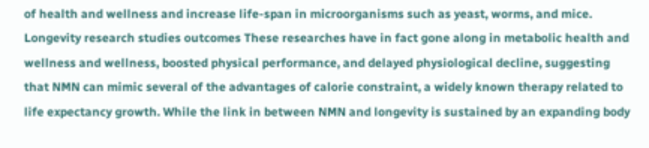of health and wellness and increase life-span in microorganisms such as yeast, worms, and mice. Longevity research studies outcomes These researches have in fact gone along in metabolic health and wellness and wellness, boosted physical performance, and delayed physiological decline, suggesting that NMN can mimic several of the advantages of calorie constraint, a widely known therapy related to life expectancy growth. While the link in between NMN and longevity is sustained by an expanding body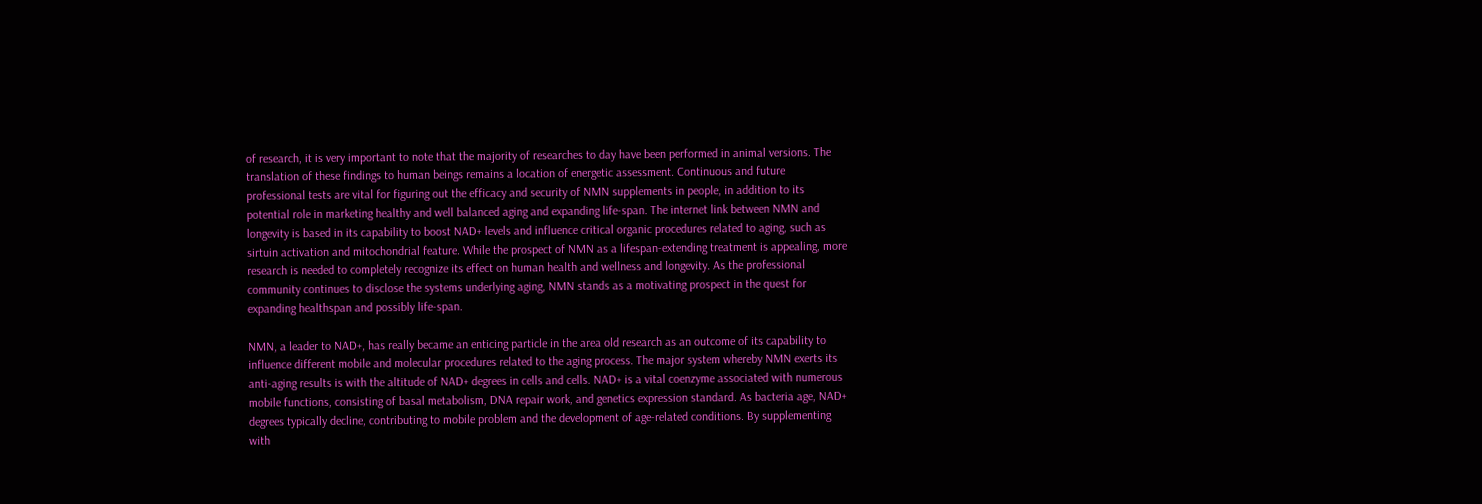of research, it is very important to note that the majority of researches to day have been performed in animal versions. The translation of these findings to human beings remains a location of energetic assessment. Continuous and future professional tests are vital for figuring out the efficacy and security of NMN supplements in people, in addition to its potential role in marketing healthy and well balanced aging and expanding life-span. The internet link between NMN and longevity is based in its capability to boost NAD+ levels and influence critical organic procedures related to aging, such as sirtuin activation and mitochondrial feature. While the prospect of NMN as a lifespan-extending treatment is appealing, more research is needed to completely recognize its effect on human health and wellness and longevity. As the professional community continues to disclose the systems underlying aging, NMN stands as a motivating prospect in the quest for expanding healthspan and possibly life-span.

NMN, a leader to NAD+, has really became an enticing particle in the area old research as an outcome of its capability to influence different mobile and molecular procedures related to the aging process. The major system whereby NMN exerts its anti-aging results is with the altitude of NAD+ degrees in cells and cells. NAD+ is a vital coenzyme associated with numerous mobile functions, consisting of basal metabolism, DNA repair work, and genetics expression standard. As bacteria age, NAD+ degrees typically decline, contributing to mobile problem and the development of age-related conditions. By supplementing with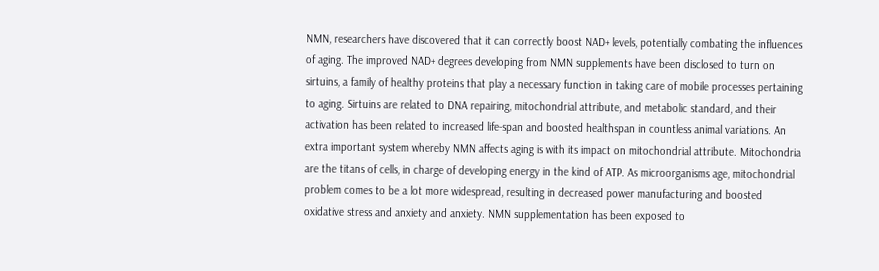NMN, researchers have discovered that it can correctly boost NAD+ levels, potentially combating the influences of aging. The improved NAD+ degrees developing from NMN supplements have been disclosed to turn on sirtuins, a family of healthy proteins that play a necessary function in taking care of mobile processes pertaining to aging. Sirtuins are related to DNA repairing, mitochondrial attribute, and metabolic standard, and their activation has been related to increased life-span and boosted healthspan in countless animal variations. An extra important system whereby NMN affects aging is with its impact on mitochondrial attribute. Mitochondria are the titans of cells, in charge of developing energy in the kind of ATP. As microorganisms age, mitochondrial problem comes to be a lot more widespread, resulting in decreased power manufacturing and boosted oxidative stress and anxiety and anxiety. NMN supplementation has been exposed to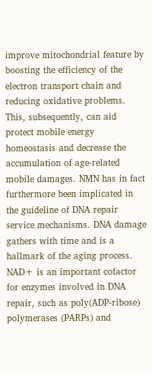improve mitochondrial feature by boosting the efficiency of the electron transport chain and reducing oxidative problems. This, subsequently, can aid protect mobile energy homeostasis and decrease the accumulation of age-related mobile damages. NMN has in fact furthermore been implicated in the guideline of DNA repair service mechanisms. DNA damage gathers with time and is a hallmark of the aging process. NAD+ is an important cofactor for enzymes involved in DNA repair, such as poly(ADP-ribose) polymerases (PARPs) and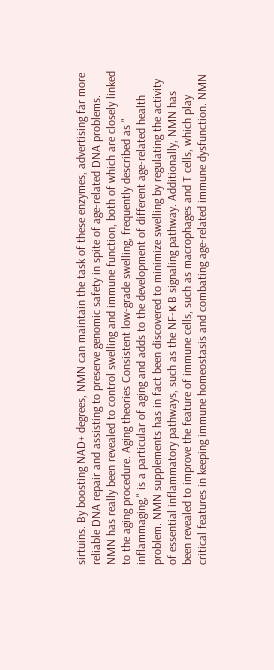sirtuins. By boosting NAD+ degrees, NMN can maintain the task of these enzymes, advertising far more reliable DNA repair and assisting to preserve genomic safety in spite of age-related DNA problems. NMN has really been revealed to control swelling and immune function, both of which are closely linked to the aging procedure. Aging theories Consistent low-grade swelling, frequently described as " inflammaging," is a particular of aging and adds to the development of different age-related health problem. NMN supplements has in fact been discovered to minimize swelling by regulating the activity of essential inflammatory pathways, such as the NF-κ B signaling pathway. Additionally, NMN has been revealed to improve the feature of immune cells, such as macrophages and T cells, which play critical features in keeping immune homeostasis and combating age-related immune dysfunction. NMN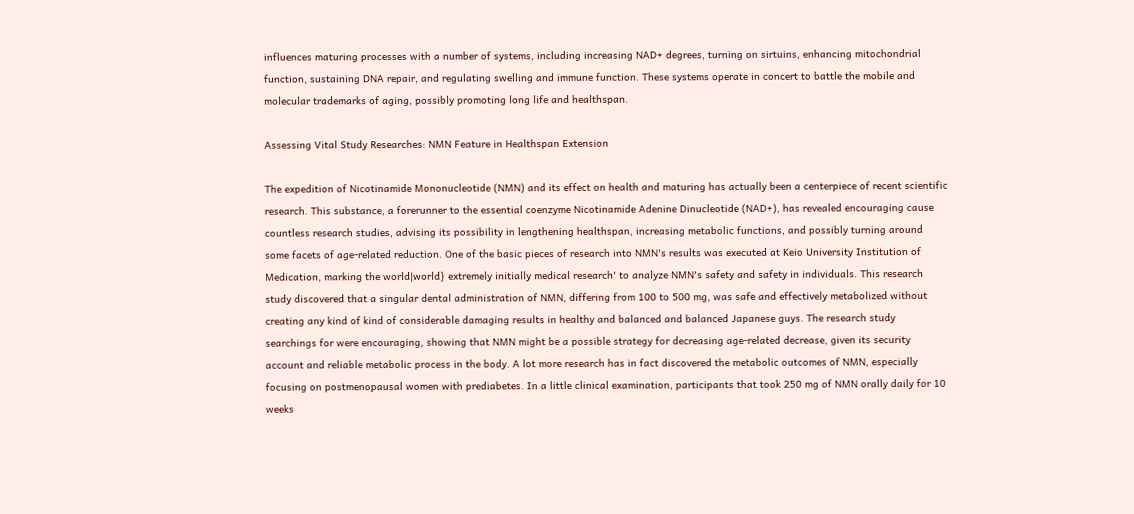influences maturing processes with a number of systems, including increasing NAD+ degrees, turning on sirtuins, enhancing mitochondrial function, sustaining DNA repair, and regulating swelling and immune function. These systems operate in concert to battle the mobile and molecular trademarks of aging, possibly promoting long life and healthspan.

Assessing Vital Study Researches: NMN Feature in Healthspan Extension

The expedition of Nicotinamide Mononucleotide (NMN) and its effect on health and maturing has actually been a centerpiece of recent scientific research. This substance, a forerunner to the essential coenzyme Nicotinamide Adenine Dinucleotide (NAD+), has revealed encouraging cause countless research studies, advising its possibility in lengthening healthspan, increasing metabolic functions, and possibly turning around some facets of age-related reduction. One of the basic pieces of research into NMN's results was executed at Keio University Institution of Medication, marking the world|world} extremely initially medical research' to analyze NMN's safety and safety in individuals. This research study discovered that a singular dental administration of NMN, differing from 100 to 500 mg, was safe and effectively metabolized without creating any kind of kind of considerable damaging results in healthy and balanced and balanced Japanese guys. The research study searchings for were encouraging, showing that NMN might be a possible strategy for decreasing age-related decrease, given its security account and reliable metabolic process in the body. A lot more research has in fact discovered the metabolic outcomes of NMN, especially focusing on postmenopausal women with prediabetes. In a little clinical examination, participants that took 250 mg of NMN orally daily for 10 weeks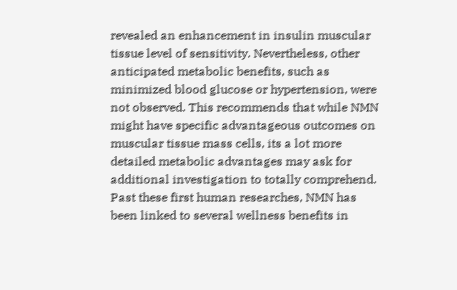revealed an enhancement in insulin muscular tissue level of sensitivity. Nevertheless, other anticipated metabolic benefits, such as minimized blood glucose or hypertension, were not observed. This recommends that while NMN might have specific advantageous outcomes on muscular tissue mass cells, its a lot more detailed metabolic advantages may ask for additional investigation to totally comprehend. Past these first human researches, NMN has been linked to several wellness benefits in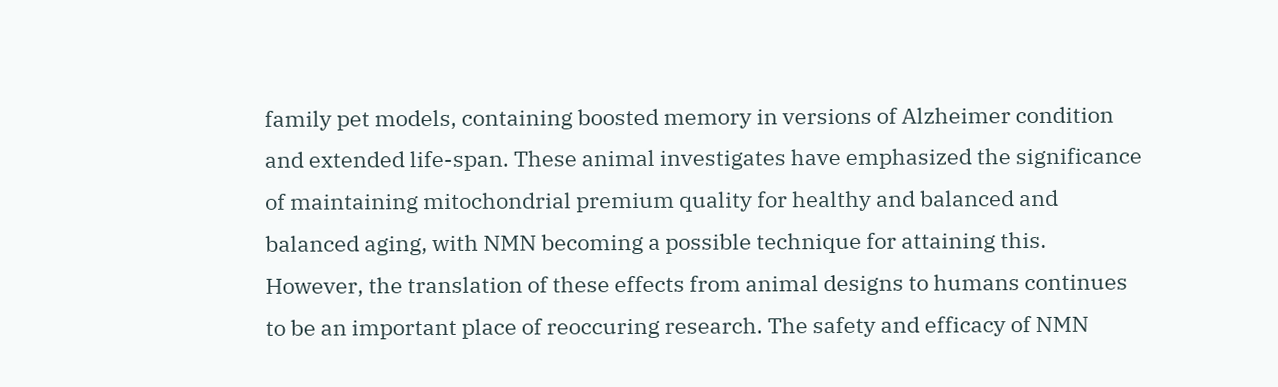family pet models, containing boosted memory in versions of Alzheimer condition and extended life-span. These animal investigates have emphasized the significance of maintaining mitochondrial premium quality for healthy and balanced and balanced aging, with NMN becoming a possible technique for attaining this. However, the translation of these effects from animal designs to humans continues to be an important place of reoccuring research. The safety and efficacy of NMN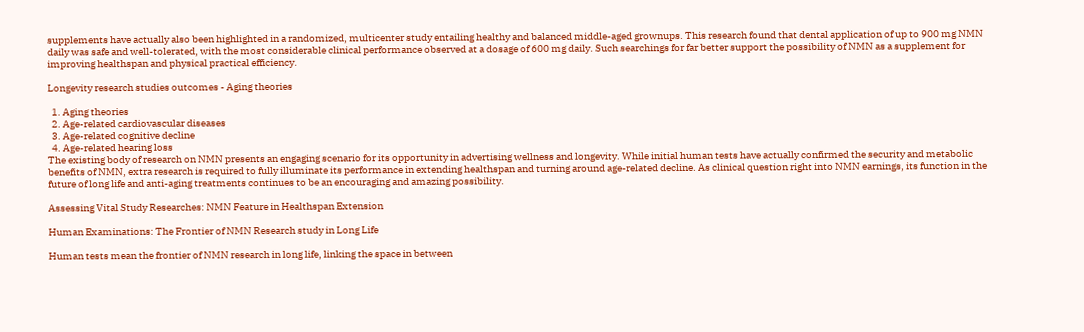supplements have actually also been highlighted in a randomized, multicenter study entailing healthy and balanced middle-aged grownups. This research found that dental application of up to 900 mg NMN daily was safe and well-tolerated, with the most considerable clinical performance observed at a dosage of 600 mg daily. Such searchings for far better support the possibility of NMN as a supplement for improving healthspan and physical practical efficiency.

Longevity research studies outcomes - Aging theories

  1. Aging theories
  2. Age-related cardiovascular diseases
  3. Age-related cognitive decline
  4. Age-related hearing loss
The existing body of research on NMN presents an engaging scenario for its opportunity in advertising wellness and longevity. While initial human tests have actually confirmed the security and metabolic benefits of NMN, extra research is required to fully illuminate its performance in extending healthspan and turning around age-related decline. As clinical question right into NMN earnings, its function in the future of long life and anti-aging treatments continues to be an encouraging and amazing possibility.

Assessing Vital Study Researches: NMN Feature in Healthspan Extension

Human Examinations: The Frontier of NMN Research study in Long Life

Human tests mean the frontier of NMN research in long life, linking the space in between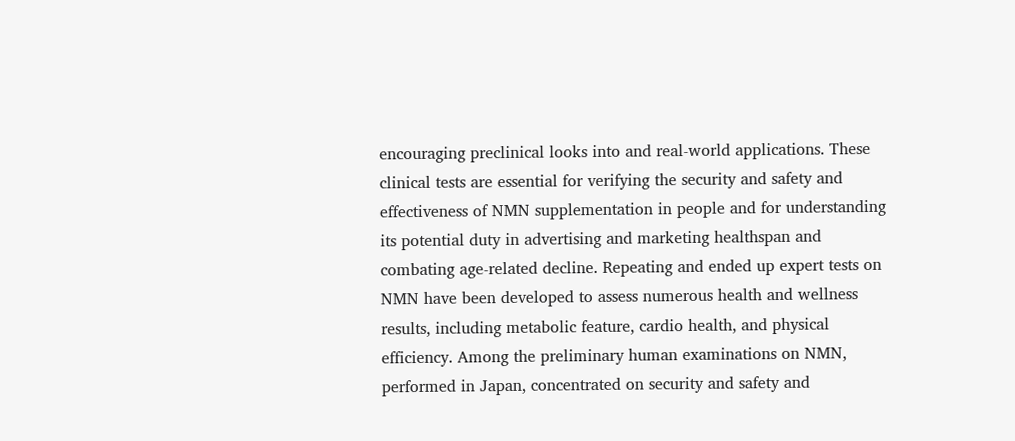encouraging preclinical looks into and real-world applications. These clinical tests are essential for verifying the security and safety and effectiveness of NMN supplementation in people and for understanding its potential duty in advertising and marketing healthspan and combating age-related decline. Repeating and ended up expert tests on NMN have been developed to assess numerous health and wellness results, including metabolic feature, cardio health, and physical efficiency. Among the preliminary human examinations on NMN, performed in Japan, concentrated on security and safety and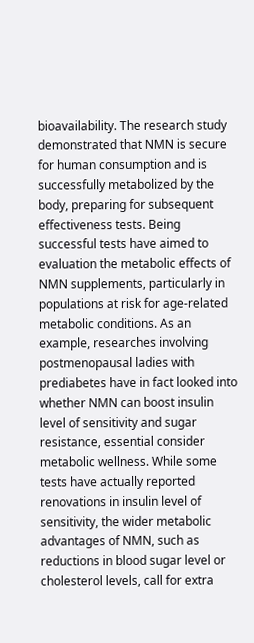bioavailability. The research study demonstrated that NMN is secure for human consumption and is successfully metabolized by the body, preparing for subsequent effectiveness tests. Being successful tests have aimed to evaluation the metabolic effects of NMN supplements, particularly in populations at risk for age-related metabolic conditions. As an example, researches involving postmenopausal ladies with prediabetes have in fact looked into whether NMN can boost insulin level of sensitivity and sugar resistance, essential consider metabolic wellness. While some tests have actually reported renovations in insulin level of sensitivity, the wider metabolic advantages of NMN, such as reductions in blood sugar level or cholesterol levels, call for extra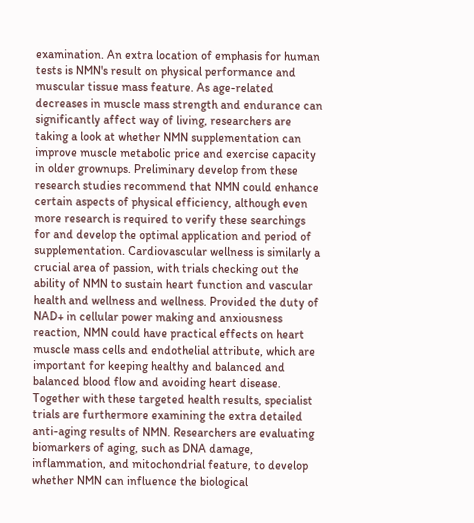examination. An extra location of emphasis for human tests is NMN's result on physical performance and muscular tissue mass feature. As age-related decreases in muscle mass strength and endurance can significantly affect way of living, researchers are taking a look at whether NMN supplementation can improve muscle metabolic price and exercise capacity in older grownups. Preliminary develop from these research studies recommend that NMN could enhance certain aspects of physical efficiency, although even more research is required to verify these searchings for and develop the optimal application and period of supplementation. Cardiovascular wellness is similarly a crucial area of passion, with trials checking out the ability of NMN to sustain heart function and vascular health and wellness and wellness. Provided the duty of NAD+ in cellular power making and anxiousness reaction, NMN could have practical effects on heart muscle mass cells and endothelial attribute, which are important for keeping healthy and balanced and balanced blood flow and avoiding heart disease. Together with these targeted health results, specialist trials are furthermore examining the extra detailed anti-aging results of NMN. Researchers are evaluating biomarkers of aging, such as DNA damage, inflammation, and mitochondrial feature, to develop whether NMN can influence the biological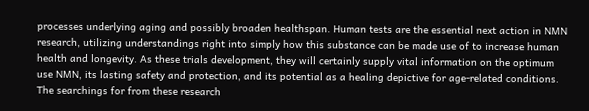processes underlying aging and possibly broaden healthspan. Human tests are the essential next action in NMN research, utilizing understandings right into simply how this substance can be made use of to increase human health and longevity. As these trials development, they will certainly supply vital information on the optimum use NMN, its lasting safety and protection, and its potential as a healing depictive for age-related conditions. The searchings for from these research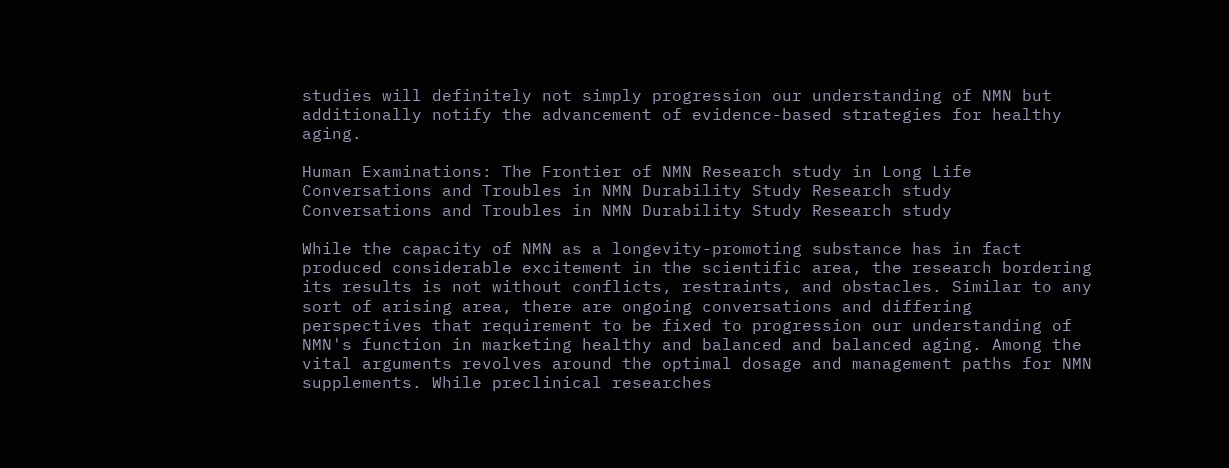studies will definitely not simply progression our understanding of NMN but additionally notify the advancement of evidence-based strategies for healthy aging.

Human Examinations: The Frontier of NMN Research study in Long Life
Conversations and Troubles in NMN Durability Study Research study
Conversations and Troubles in NMN Durability Study Research study

While the capacity of NMN as a longevity-promoting substance has in fact produced considerable excitement in the scientific area, the research bordering its results is not without conflicts, restraints, and obstacles. Similar to any sort of arising area, there are ongoing conversations and differing perspectives that requirement to be fixed to progression our understanding of NMN's function in marketing healthy and balanced and balanced aging. Among the vital arguments revolves around the optimal dosage and management paths for NMN supplements. While preclinical researches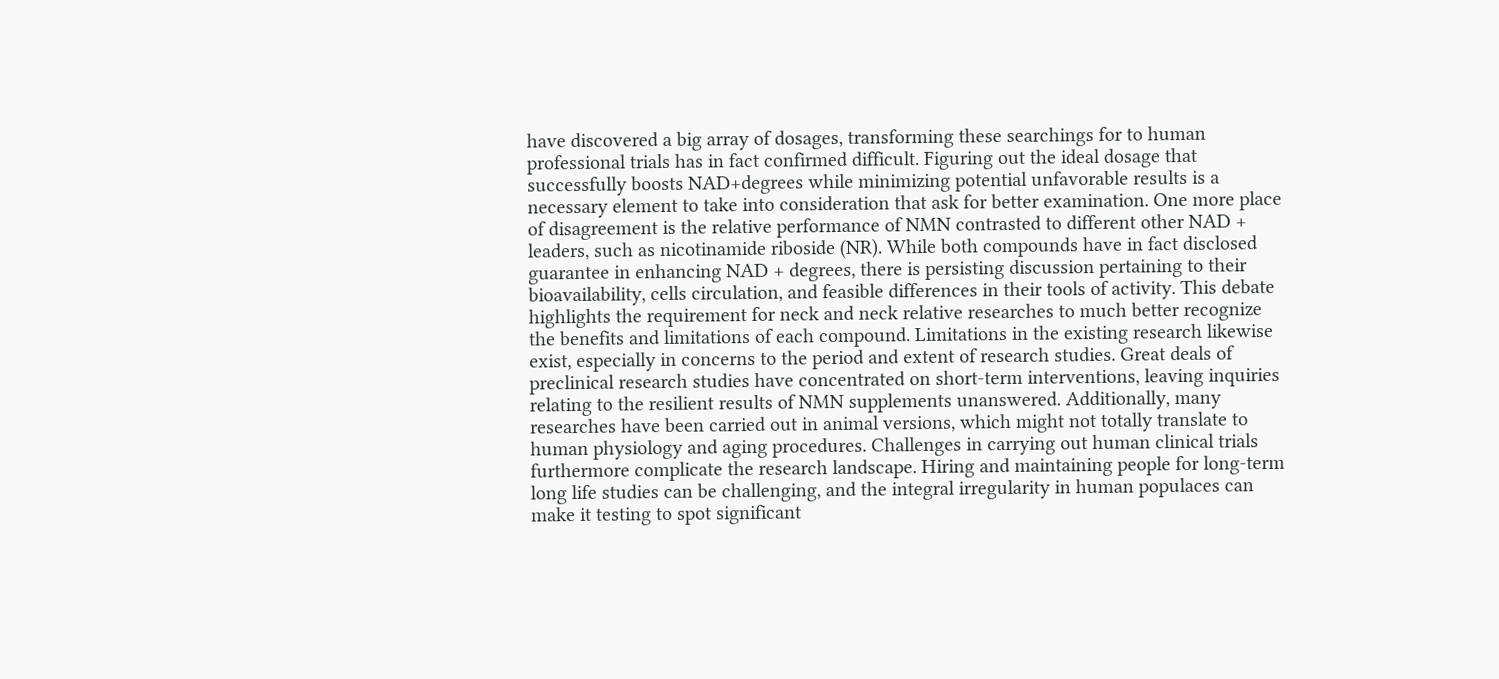have discovered a big array of dosages, transforming these searchings for to human professional trials has in fact confirmed difficult. Figuring out the ideal dosage that successfully boosts NAD+degrees while minimizing potential unfavorable results is a necessary element to take into consideration that ask for better examination. One more place of disagreement is the relative performance of NMN contrasted to different other NAD + leaders, such as nicotinamide riboside (NR). While both compounds have in fact disclosed guarantee in enhancing NAD + degrees, there is persisting discussion pertaining to their bioavailability, cells circulation, and feasible differences in their tools of activity. This debate highlights the requirement for neck and neck relative researches to much better recognize the benefits and limitations of each compound. Limitations in the existing research likewise exist, especially in concerns to the period and extent of research studies. Great deals of preclinical research studies have concentrated on short-term interventions, leaving inquiries relating to the resilient results of NMN supplements unanswered. Additionally, many researches have been carried out in animal versions, which might not totally translate to human physiology and aging procedures. Challenges in carrying out human clinical trials furthermore complicate the research landscape. Hiring and maintaining people for long-term long life studies can be challenging, and the integral irregularity in human populaces can make it testing to spot significant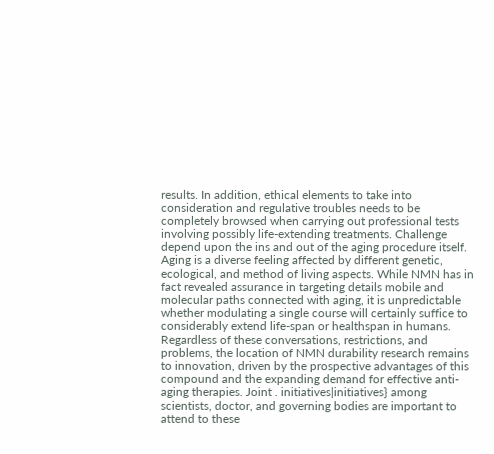results. In addition, ethical elements to take into consideration and regulative troubles needs to be completely browsed when carrying out professional tests involving possibly life-extending treatments. Challenge depend upon the ins and out of the aging procedure itself. Aging is a diverse feeling affected by different genetic, ecological, and method of living aspects. While NMN has in fact revealed assurance in targeting details mobile and molecular paths connected with aging, it is unpredictable whether modulating a single course will certainly suffice to considerably extend life-span or healthspan in humans. Regardless of these conversations, restrictions, and problems, the location of NMN durability research remains to innovation, driven by the prospective advantages of this compound and the expanding demand for effective anti-aging therapies. Joint . initiatives|initiatives} among scientists, doctor, and governing bodies are important to attend to these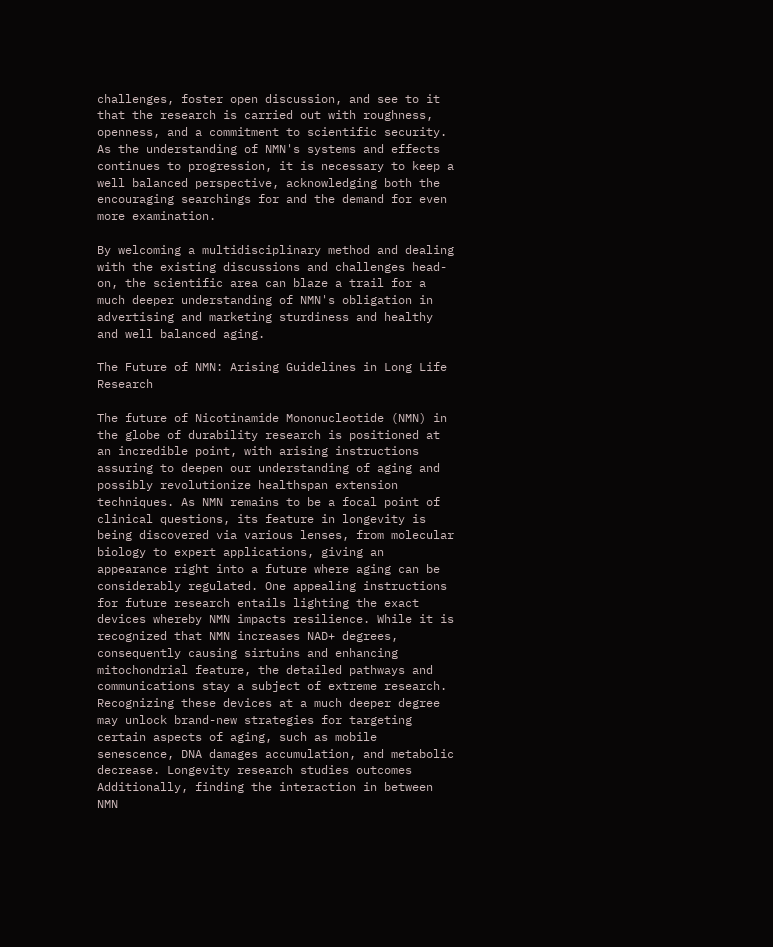challenges, foster open discussion, and see to it that the research is carried out with roughness, openness, and a commitment to scientific security. As the understanding of NMN's systems and effects continues to progression, it is necessary to keep a well balanced perspective, acknowledging both the encouraging searchings for and the demand for even more examination.

By welcoming a multidisciplinary method and dealing with the existing discussions and challenges head-on, the scientific area can blaze a trail for a much deeper understanding of NMN's obligation in advertising and marketing sturdiness and healthy and well balanced aging.

The Future of NMN: Arising Guidelines in Long Life Research

The future of Nicotinamide Mononucleotide (NMN) in the globe of durability research is positioned at an incredible point, with arising instructions assuring to deepen our understanding of aging and possibly revolutionize healthspan extension techniques. As NMN remains to be a focal point of clinical questions, its feature in longevity is being discovered via various lenses, from molecular biology to expert applications, giving an appearance right into a future where aging can be considerably regulated. One appealing instructions for future research entails lighting the exact devices whereby NMN impacts resilience. While it is recognized that NMN increases NAD+ degrees, consequently causing sirtuins and enhancing mitochondrial feature, the detailed pathways and communications stay a subject of extreme research. Recognizing these devices at a much deeper degree may unlock brand-new strategies for targeting certain aspects of aging, such as mobile senescence, DNA damages accumulation, and metabolic decrease. Longevity research studies outcomes Additionally, finding the interaction in between NMN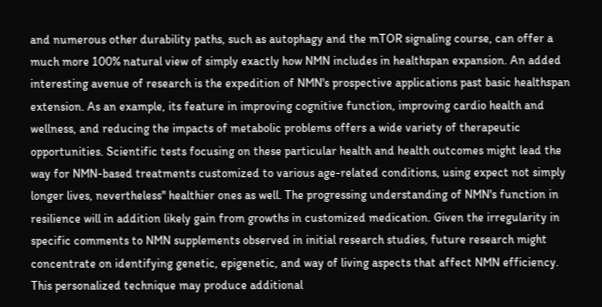and numerous other durability paths, such as autophagy and the mTOR signaling course, can offer a much more 100% natural view of simply exactly how NMN includes in healthspan expansion. An added interesting avenue of research is the expedition of NMN's prospective applications past basic healthspan extension. As an example, its feature in improving cognitive function, improving cardio health and wellness, and reducing the impacts of metabolic problems offers a wide variety of therapeutic opportunities. Scientific tests focusing on these particular health and health outcomes might lead the way for NMN-based treatments customized to various age-related conditions, using expect not simply longer lives, nevertheless'' healthier ones as well. The progressing understanding of NMN's function in resilience will in addition likely gain from growths in customized medication. Given the irregularity in specific comments to NMN supplements observed in initial research studies, future research might concentrate on identifying genetic, epigenetic, and way of living aspects that affect NMN efficiency. This personalized technique may produce additional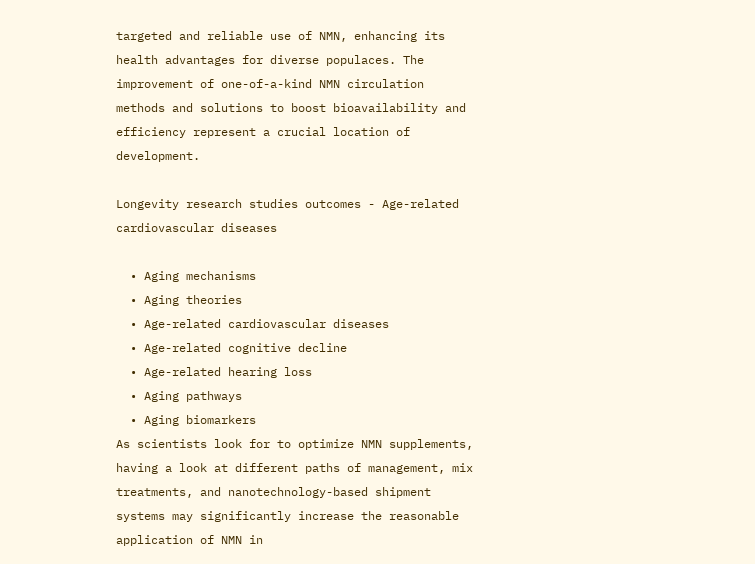targeted and reliable use of NMN, enhancing its health advantages for diverse populaces. The improvement of one-of-a-kind NMN circulation methods and solutions to boost bioavailability and efficiency represent a crucial location of development.

Longevity research studies outcomes - Age-related cardiovascular diseases

  • Aging mechanisms
  • Aging theories
  • Age-related cardiovascular diseases
  • Age-related cognitive decline
  • Age-related hearing loss
  • Aging pathways
  • Aging biomarkers
As scientists look for to optimize NMN supplements, having a look at different paths of management, mix treatments, and nanotechnology-based shipment systems may significantly increase the reasonable application of NMN in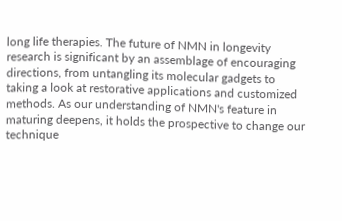long life therapies. The future of NMN in longevity research is significant by an assemblage of encouraging directions, from untangling its molecular gadgets to taking a look at restorative applications and customized methods. As our understanding of NMN's feature in maturing deepens, it holds the prospective to change our technique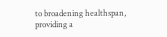to broadening healthspan, providing a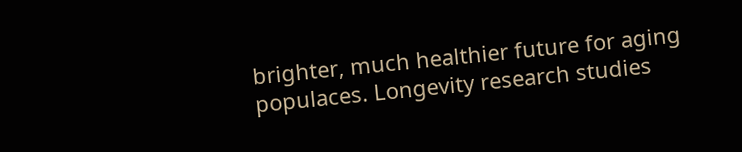brighter, much healthier future for aging populaces. Longevity research studies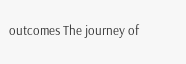outcomes The journey of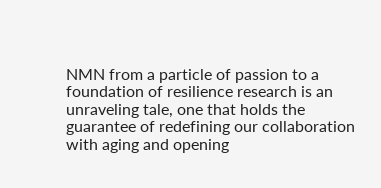NMN from a particle of passion to a foundation of resilience research is an unraveling tale, one that holds the guarantee of redefining our collaboration with aging and opening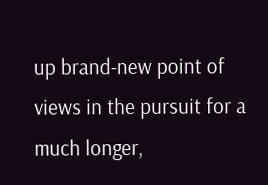up brand-new point of views in the pursuit for a much longer,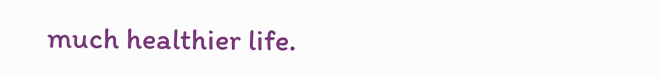much healthier life.